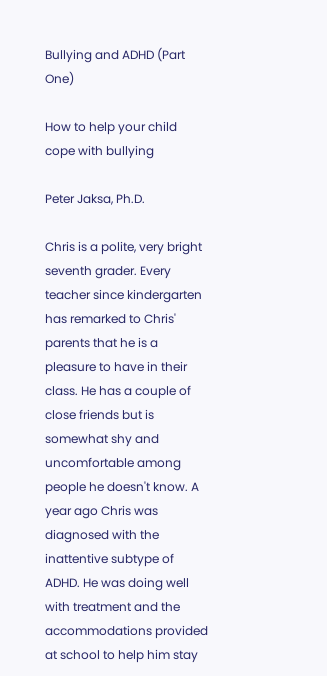Bullying and ADHD (Part One)

How to help your child cope with bullying

Peter Jaksa, Ph.D.

Chris is a polite, very bright seventh grader. Every teacher since kindergarten has remarked to Chris' parents that he is a pleasure to have in their class. He has a couple of close friends but is somewhat shy and uncomfortable among people he doesn't know. A year ago Chris was diagnosed with the inattentive subtype of ADHD. He was doing well with treatment and the accommodations provided at school to help him stay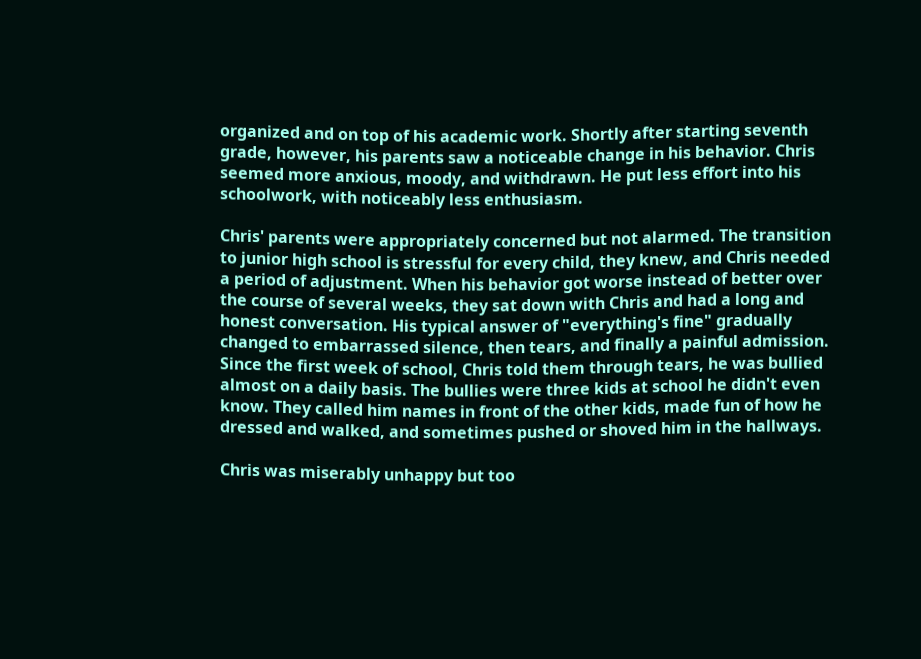organized and on top of his academic work. Shortly after starting seventh grade, however, his parents saw a noticeable change in his behavior. Chris seemed more anxious, moody, and withdrawn. He put less effort into his schoolwork, with noticeably less enthusiasm.

Chris' parents were appropriately concerned but not alarmed. The transition to junior high school is stressful for every child, they knew, and Chris needed a period of adjustment. When his behavior got worse instead of better over the course of several weeks, they sat down with Chris and had a long and honest conversation. His typical answer of "everything's fine" gradually changed to embarrassed silence, then tears, and finally a painful admission. Since the first week of school, Chris told them through tears, he was bullied almost on a daily basis. The bullies were three kids at school he didn't even know. They called him names in front of the other kids, made fun of how he dressed and walked, and sometimes pushed or shoved him in the hallways.

Chris was miserably unhappy but too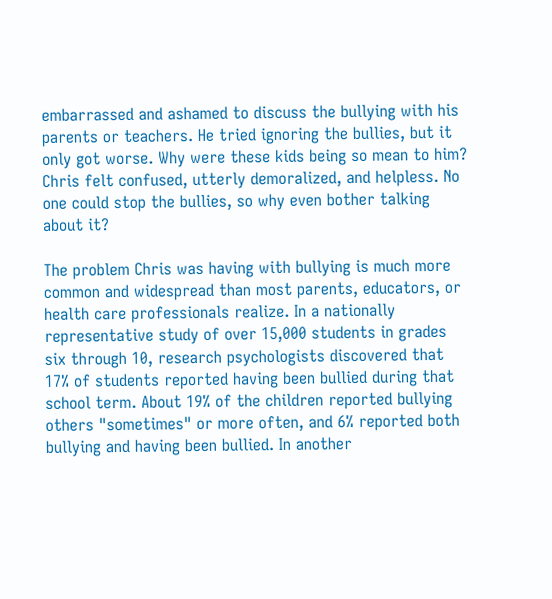embarrassed and ashamed to discuss the bullying with his parents or teachers. He tried ignoring the bullies, but it only got worse. Why were these kids being so mean to him? Chris felt confused, utterly demoralized, and helpless. No one could stop the bullies, so why even bother talking about it?

The problem Chris was having with bullying is much more common and widespread than most parents, educators, or health care professionals realize. In a nationally representative study of over 15,000 students in grades six through 10, research psychologists discovered that 17% of students reported having been bullied during that school term. About 19% of the children reported bullying others "sometimes" or more often, and 6% reported both bullying and having been bullied. In another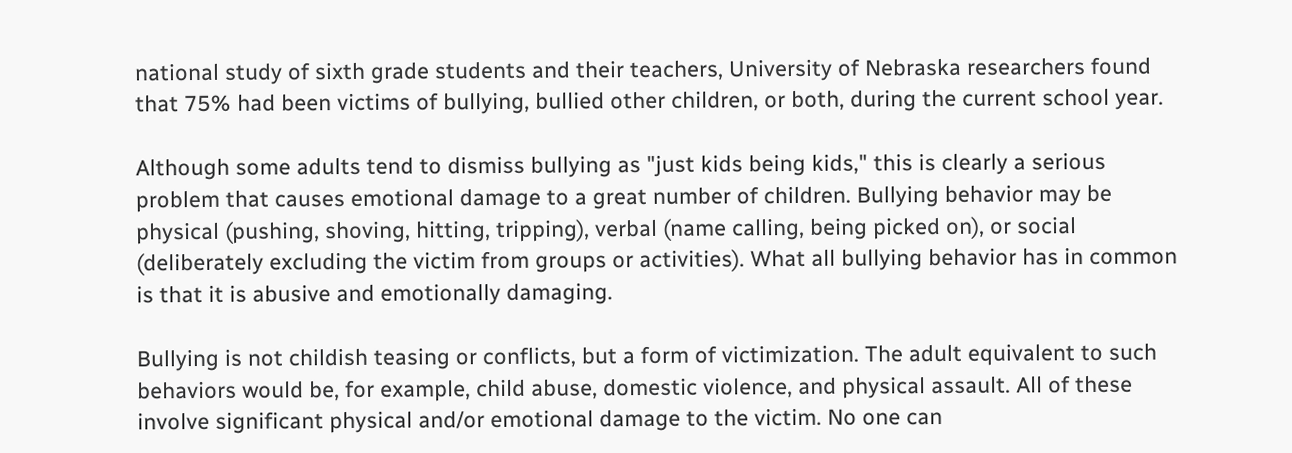national study of sixth grade students and their teachers, University of Nebraska researchers found that 75% had been victims of bullying, bullied other children, or both, during the current school year.

Although some adults tend to dismiss bullying as "just kids being kids," this is clearly a serious problem that causes emotional damage to a great number of children. Bullying behavior may be physical (pushing, shoving, hitting, tripping), verbal (name calling, being picked on), or social (deliberately excluding the victim from groups or activities). What all bullying behavior has in common is that it is abusive and emotionally damaging.

Bullying is not childish teasing or conflicts, but a form of victimization. The adult equivalent to such behaviors would be, for example, child abuse, domestic violence, and physical assault. All of these involve significant physical and/or emotional damage to the victim. No one can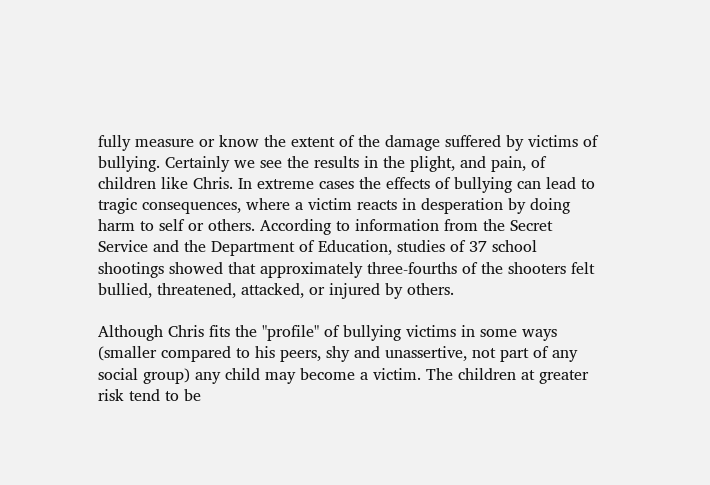fully measure or know the extent of the damage suffered by victims of bullying. Certainly we see the results in the plight, and pain, of children like Chris. In extreme cases the effects of bullying can lead to tragic consequences, where a victim reacts in desperation by doing harm to self or others. According to information from the Secret Service and the Department of Education, studies of 37 school shootings showed that approximately three-fourths of the shooters felt bullied, threatened, attacked, or injured by others.

Although Chris fits the "profile" of bullying victims in some ways (smaller compared to his peers, shy and unassertive, not part of any social group) any child may become a victim. The children at greater risk tend to be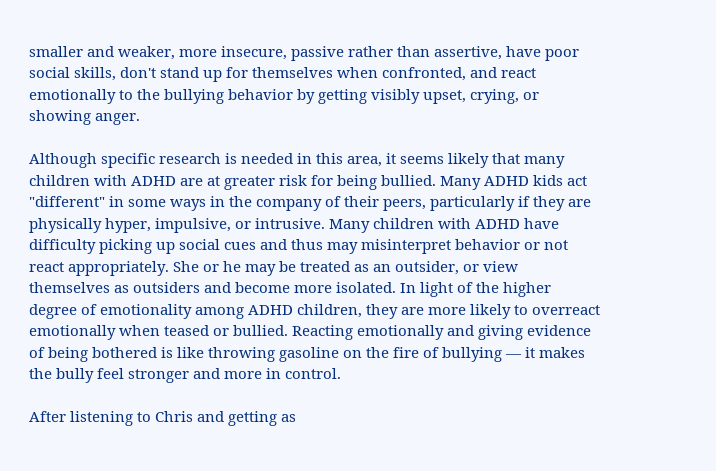smaller and weaker, more insecure, passive rather than assertive, have poor social skills, don't stand up for themselves when confronted, and react emotionally to the bullying behavior by getting visibly upset, crying, or showing anger.

Although specific research is needed in this area, it seems likely that many children with ADHD are at greater risk for being bullied. Many ADHD kids act "different" in some ways in the company of their peers, particularly if they are physically hyper, impulsive, or intrusive. Many children with ADHD have difficulty picking up social cues and thus may misinterpret behavior or not react appropriately. She or he may be treated as an outsider, or view themselves as outsiders and become more isolated. In light of the higher degree of emotionality among ADHD children, they are more likely to overreact emotionally when teased or bullied. Reacting emotionally and giving evidence of being bothered is like throwing gasoline on the fire of bullying — it makes the bully feel stronger and more in control.

After listening to Chris and getting as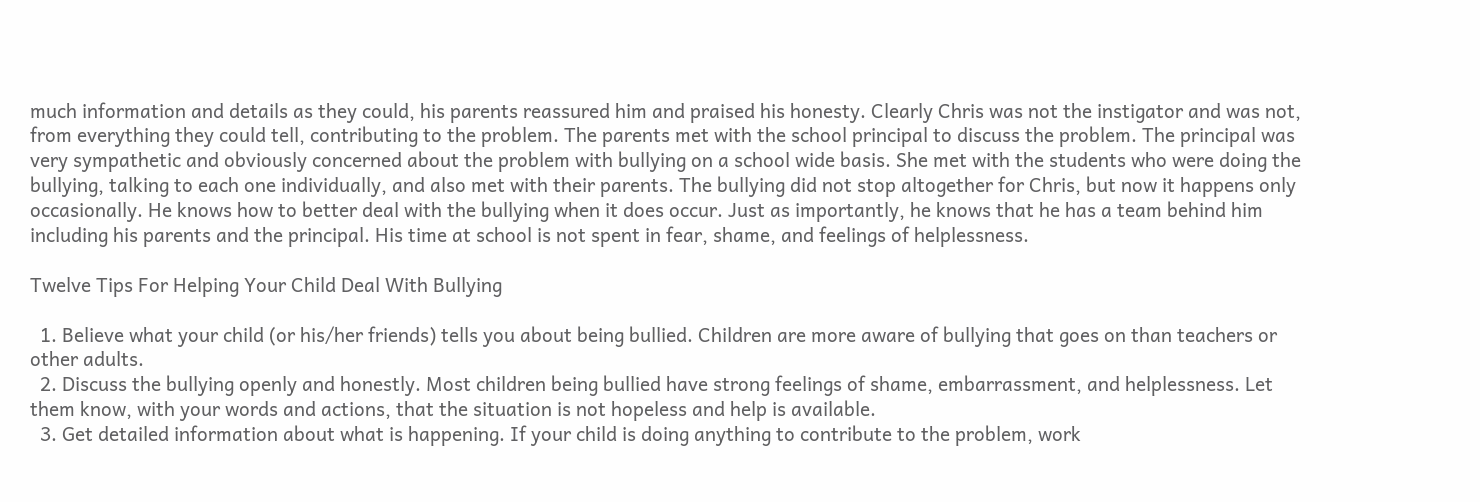much information and details as they could, his parents reassured him and praised his honesty. Clearly Chris was not the instigator and was not, from everything they could tell, contributing to the problem. The parents met with the school principal to discuss the problem. The principal was very sympathetic and obviously concerned about the problem with bullying on a school wide basis. She met with the students who were doing the bullying, talking to each one individually, and also met with their parents. The bullying did not stop altogether for Chris, but now it happens only occasionally. He knows how to better deal with the bullying when it does occur. Just as importantly, he knows that he has a team behind him including his parents and the principal. His time at school is not spent in fear, shame, and feelings of helplessness.

Twelve Tips For Helping Your Child Deal With Bullying

  1. Believe what your child (or his/her friends) tells you about being bullied. Children are more aware of bullying that goes on than teachers or other adults.
  2. Discuss the bullying openly and honestly. Most children being bullied have strong feelings of shame, embarrassment, and helplessness. Let them know, with your words and actions, that the situation is not hopeless and help is available.
  3. Get detailed information about what is happening. If your child is doing anything to contribute to the problem, work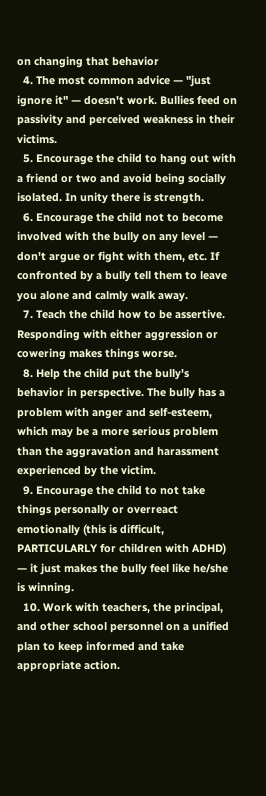on changing that behavior
  4. The most common advice — "just ignore it" — doesn't work. Bullies feed on passivity and perceived weakness in their victims.
  5. Encourage the child to hang out with a friend or two and avoid being socially isolated. In unity there is strength.
  6. Encourage the child not to become involved with the bully on any level — don't argue or fight with them, etc. If confronted by a bully tell them to leave you alone and calmly walk away.
  7. Teach the child how to be assertive. Responding with either aggression or cowering makes things worse.
  8. Help the child put the bully's behavior in perspective. The bully has a problem with anger and self-esteem, which may be a more serious problem than the aggravation and harassment experienced by the victim.
  9. Encourage the child to not take things personally or overreact emotionally (this is difficult, PARTICULARLY for children with ADHD) — it just makes the bully feel like he/she is winning.
  10. Work with teachers, the principal, and other school personnel on a unified plan to keep informed and take appropriate action.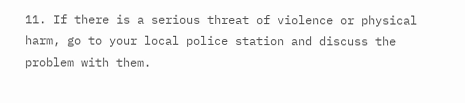11. If there is a serious threat of violence or physical harm, go to your local police station and discuss the problem with them.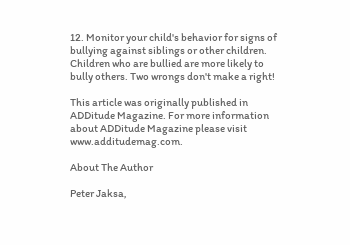12. Monitor your child's behavior for signs of bullying against siblings or other children. Children who are bullied are more likely to bully others. Two wrongs don't make a right!

This article was originally published in ADDitude Magazine. For more information about ADDitude Magazine please visit www.additudemag.com.

About The Author

Peter Jaksa,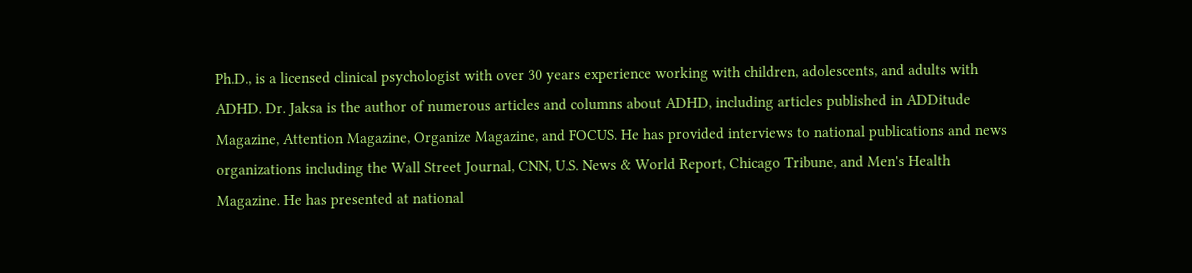Ph.D., is a licensed clinical psychologist with over 30 years experience working with children, adolescents, and adults with ADHD. Dr. Jaksa is the author of numerous articles and columns about ADHD, including articles published in ADDitude Magazine, Attention Magazine, Organize Magazine, and FOCUS. He has provided interviews to national publications and news organizations including the Wall Street Journal, CNN, U.S. News & World Report, Chicago Tribune, and Men's Health Magazine. He has presented at national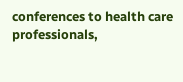conferences to health care professionals,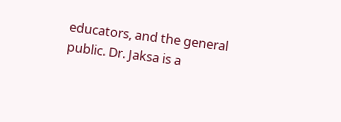educators, and the general public. Dr. Jaksa is a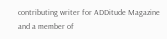contributing writer for ADDitude Magazine and a member of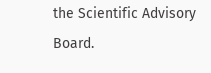the Scientific Advisory Board.